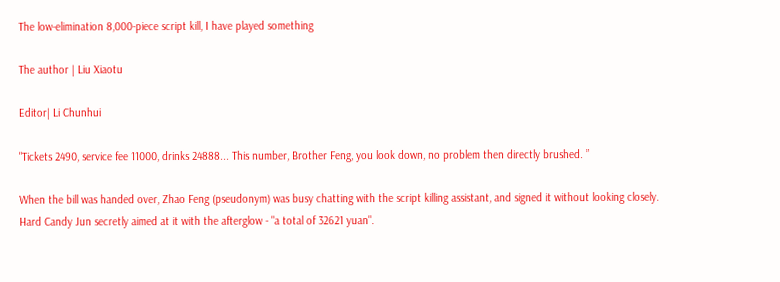The low-elimination 8,000-piece script kill, I have played something

The author | Liu Xiaotu

Editor| Li Chunhui

"Tickets 2490, service fee 11000, drinks 24888... This number, Brother Feng, you look down, no problem then directly brushed. ”

When the bill was handed over, Zhao Feng (pseudonym) was busy chatting with the script killing assistant, and signed it without looking closely. Hard Candy Jun secretly aimed at it with the afterglow - "a total of 32621 yuan".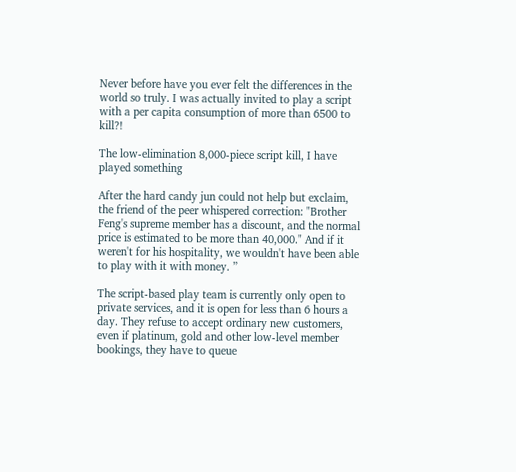Never before have you ever felt the differences in the world so truly. I was actually invited to play a script with a per capita consumption of more than 6500 to kill?!

The low-elimination 8,000-piece script kill, I have played something

After the hard candy jun could not help but exclaim, the friend of the peer whispered correction: "Brother Feng's supreme member has a discount, and the normal price is estimated to be more than 40,000." And if it weren't for his hospitality, we wouldn't have been able to play with it with money. ”

The script-based play team is currently only open to private services, and it is open for less than 6 hours a day. They refuse to accept ordinary new customers, even if platinum, gold and other low-level member bookings, they have to queue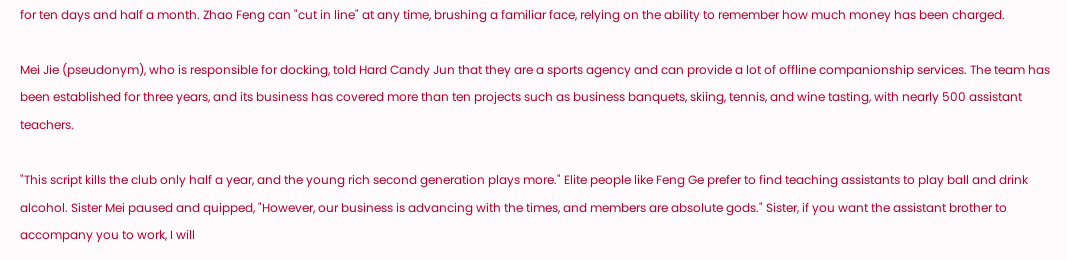for ten days and half a month. Zhao Feng can "cut in line" at any time, brushing a familiar face, relying on the ability to remember how much money has been charged.

Mei Jie (pseudonym), who is responsible for docking, told Hard Candy Jun that they are a sports agency and can provide a lot of offline companionship services. The team has been established for three years, and its business has covered more than ten projects such as business banquets, skiing, tennis, and wine tasting, with nearly 500 assistant teachers.

"This script kills the club only half a year, and the young rich second generation plays more." Elite people like Feng Ge prefer to find teaching assistants to play ball and drink alcohol. Sister Mei paused and quipped, "However, our business is advancing with the times, and members are absolute gods." Sister, if you want the assistant brother to accompany you to work, I will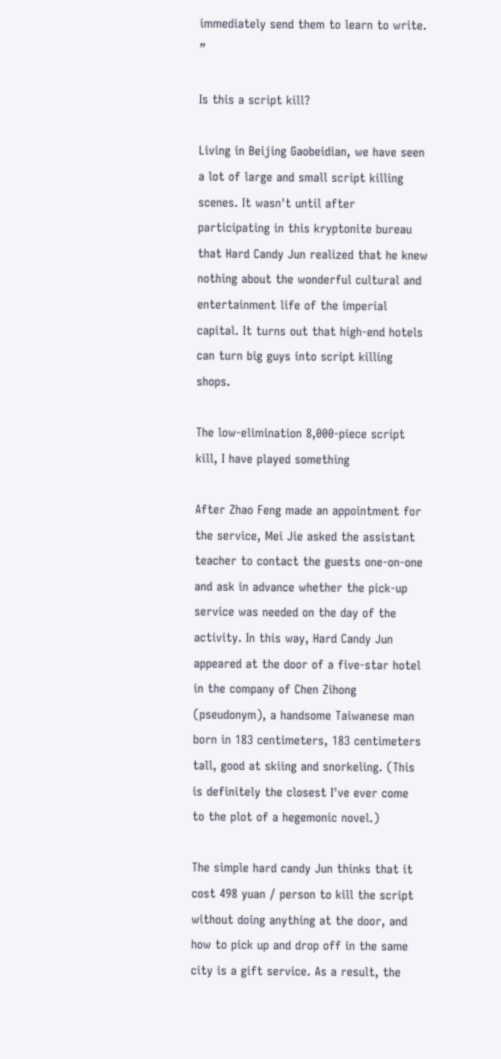immediately send them to learn to write. ”

Is this a script kill?

Living in Beijing Gaobeidian, we have seen a lot of large and small script killing scenes. It wasn't until after participating in this kryptonite bureau that Hard Candy Jun realized that he knew nothing about the wonderful cultural and entertainment life of the imperial capital. It turns out that high-end hotels can turn big guys into script killing shops.

The low-elimination 8,000-piece script kill, I have played something

After Zhao Feng made an appointment for the service, Mei Jie asked the assistant teacher to contact the guests one-on-one and ask in advance whether the pick-up service was needed on the day of the activity. In this way, Hard Candy Jun appeared at the door of a five-star hotel in the company of Chen Zihong (pseudonym), a handsome Taiwanese man born in 183 centimeters, 183 centimeters tall, good at skiing and snorkeling. (This is definitely the closest I've ever come to the plot of a hegemonic novel.)

The simple hard candy Jun thinks that it cost 498 yuan / person to kill the script without doing anything at the door, and how to pick up and drop off in the same city is a gift service. As a result, the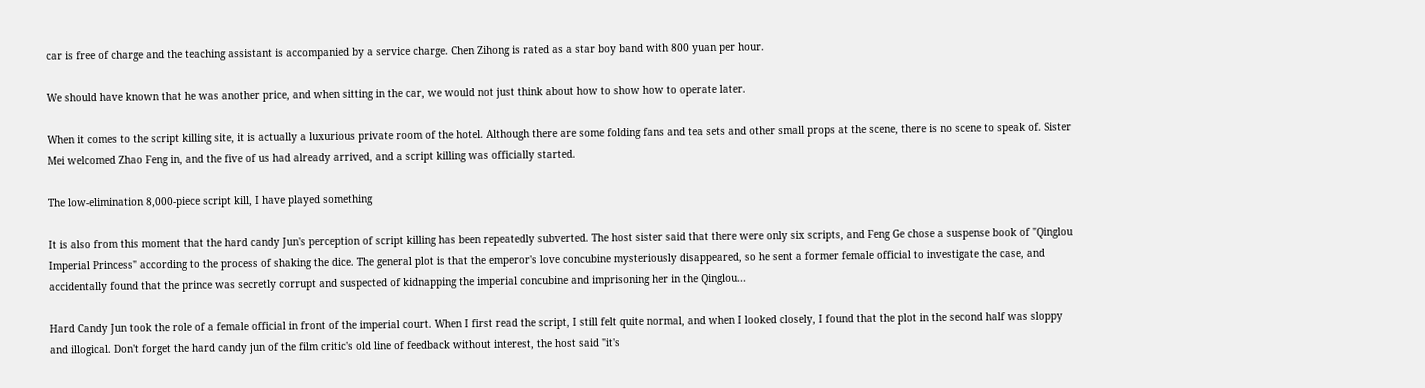car is free of charge and the teaching assistant is accompanied by a service charge. Chen Zihong is rated as a star boy band with 800 yuan per hour.

We should have known that he was another price, and when sitting in the car, we would not just think about how to show how to operate later.

When it comes to the script killing site, it is actually a luxurious private room of the hotel. Although there are some folding fans and tea sets and other small props at the scene, there is no scene to speak of. Sister Mei welcomed Zhao Feng in, and the five of us had already arrived, and a script killing was officially started.

The low-elimination 8,000-piece script kill, I have played something

It is also from this moment that the hard candy Jun's perception of script killing has been repeatedly subverted. The host sister said that there were only six scripts, and Feng Ge chose a suspense book of "Qinglou Imperial Princess" according to the process of shaking the dice. The general plot is that the emperor's love concubine mysteriously disappeared, so he sent a former female official to investigate the case, and accidentally found that the prince was secretly corrupt and suspected of kidnapping the imperial concubine and imprisoning her in the Qinglou...

Hard Candy Jun took the role of a female official in front of the imperial court. When I first read the script, I still felt quite normal, and when I looked closely, I found that the plot in the second half was sloppy and illogical. Don't forget the hard candy jun of the film critic's old line of feedback without interest, the host said "it's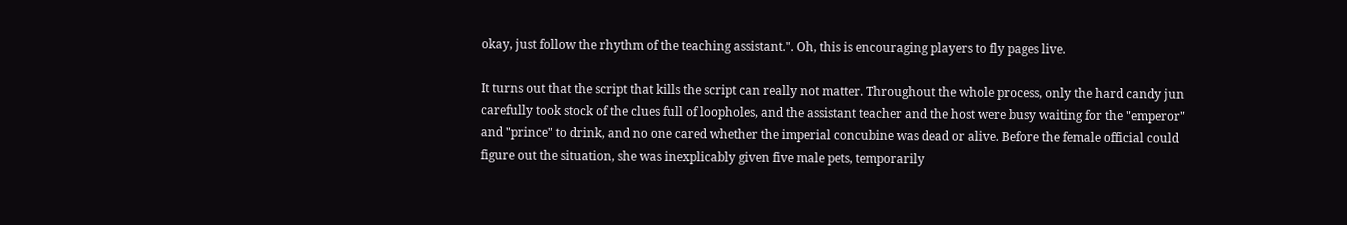okay, just follow the rhythm of the teaching assistant.". Oh, this is encouraging players to fly pages live.

It turns out that the script that kills the script can really not matter. Throughout the whole process, only the hard candy jun carefully took stock of the clues full of loopholes, and the assistant teacher and the host were busy waiting for the "emperor" and "prince" to drink, and no one cared whether the imperial concubine was dead or alive. Before the female official could figure out the situation, she was inexplicably given five male pets, temporarily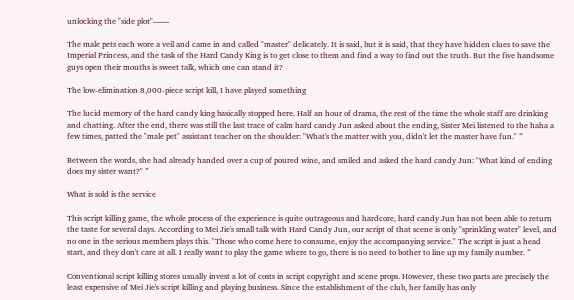unlocking the "side plot"——

The male pets each wore a veil and came in and called "master" delicately. It is said, but it is said, that they have hidden clues to save the Imperial Princess, and the task of the Hard Candy King is to get close to them and find a way to find out the truth. But the five handsome guys open their mouths is sweet talk, which one can stand it?

The low-elimination 8,000-piece script kill, I have played something

The lucid memory of the hard candy king basically stopped here. Half an hour of drama, the rest of the time the whole staff are drinking and chatting. After the end, there was still the last trace of calm hard candy Jun asked about the ending, Sister Mei listened to the haha a few times, patted the "male pet" assistant teacher on the shoulder: "What's the matter with you, didn't let the master have fun." ”

Between the words, she had already handed over a cup of poured wine, and smiled and asked the hard candy Jun: "What kind of ending does my sister want?" ”

What is sold is the service

This script killing game, the whole process of the experience is quite outrageous and hardcore, hard candy Jun has not been able to return the taste for several days. According to Mei Jie's small talk with Hard Candy Jun, our script of that scene is only "sprinkling water" level, and no one in the serious members plays this. "Those who come here to consume, enjoy the accompanying service." The script is just a head start, and they don't care at all. I really want to play the game where to go, there is no need to bother to line up my family number. ”

Conventional script killing stores usually invest a lot of costs in script copyright and scene props. However, these two parts are precisely the least expensive of Mei Jie's script killing and playing business. Since the establishment of the club, her family has only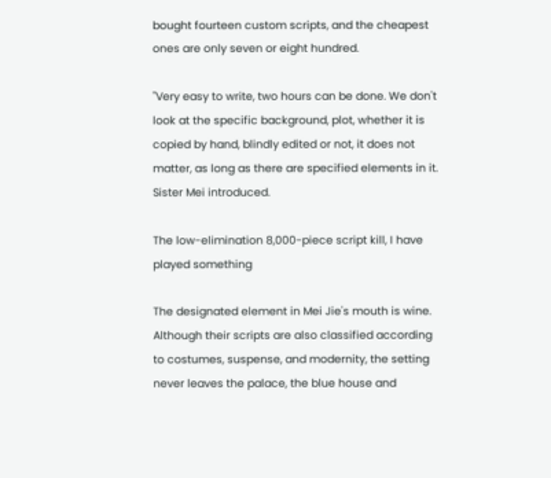bought fourteen custom scripts, and the cheapest ones are only seven or eight hundred.

"Very easy to write, two hours can be done. We don't look at the specific background, plot, whether it is copied by hand, blindly edited or not, it does not matter, as long as there are specified elements in it. Sister Mei introduced.

The low-elimination 8,000-piece script kill, I have played something

The designated element in Mei Jie's mouth is wine. Although their scripts are also classified according to costumes, suspense, and modernity, the setting never leaves the palace, the blue house and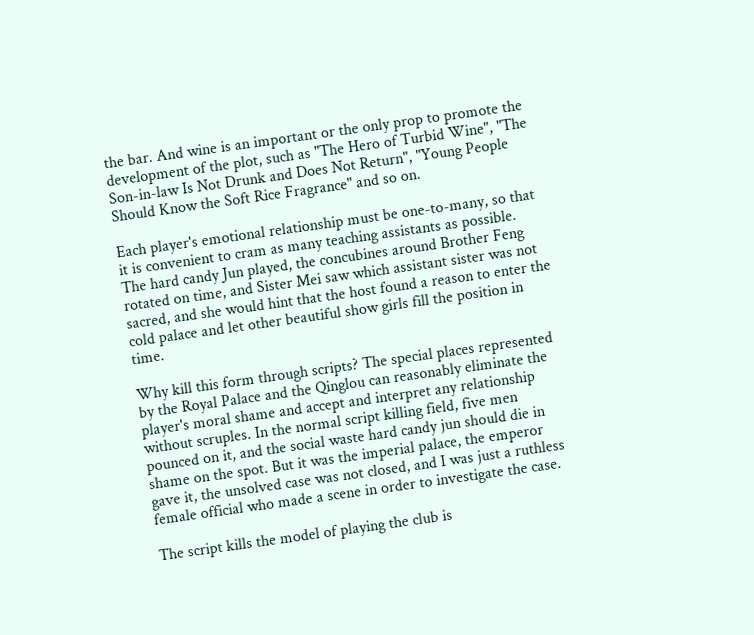the bar. And wine is an important or the only prop to promote the development of the plot, such as "The Hero of Turbid Wine", "The Son-in-law Is Not Drunk and Does Not Return", "Young People Should Know the Soft Rice Fragrance" and so on.

Each player's emotional relationship must be one-to-many, so that it is convenient to cram as many teaching assistants as possible. The hard candy Jun played, the concubines around Brother Feng rotated on time, and Sister Mei saw which assistant sister was not sacred, and she would hint that the host found a reason to enter the cold palace and let other beautiful show girls fill the position in time.

Why kill this form through scripts? The special places represented by the Royal Palace and the Qinglou can reasonably eliminate the player's moral shame and accept and interpret any relationship without scruples. In the normal script killing field, five men pounced on it, and the social waste hard candy jun should die in shame on the spot. But it was the imperial palace, the emperor gave it, the unsolved case was not closed, and I was just a ruthless female official who made a scene in order to investigate the case.

The script kills the model of playing the club is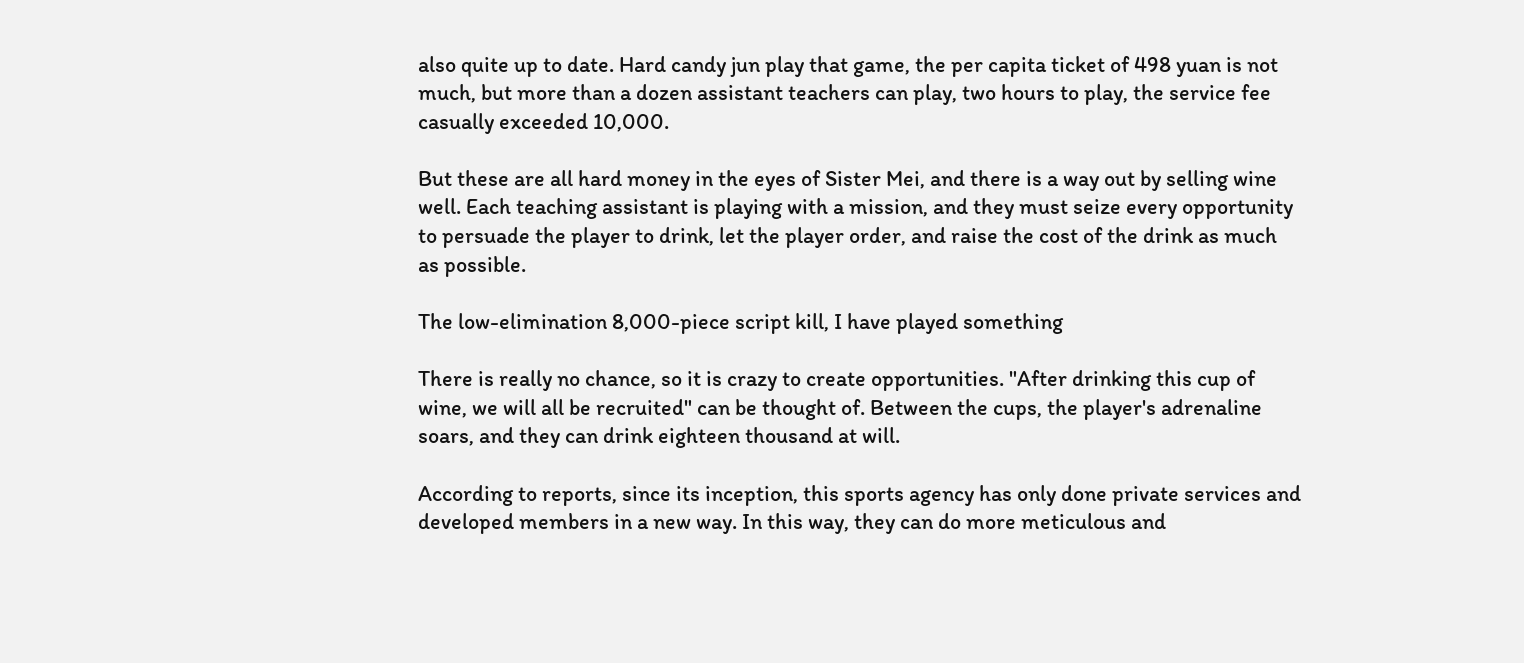also quite up to date. Hard candy jun play that game, the per capita ticket of 498 yuan is not much, but more than a dozen assistant teachers can play, two hours to play, the service fee casually exceeded 10,000.

But these are all hard money in the eyes of Sister Mei, and there is a way out by selling wine well. Each teaching assistant is playing with a mission, and they must seize every opportunity to persuade the player to drink, let the player order, and raise the cost of the drink as much as possible.

The low-elimination 8,000-piece script kill, I have played something

There is really no chance, so it is crazy to create opportunities. "After drinking this cup of wine, we will all be recruited" can be thought of. Between the cups, the player's adrenaline soars, and they can drink eighteen thousand at will.

According to reports, since its inception, this sports agency has only done private services and developed members in a new way. In this way, they can do more meticulous and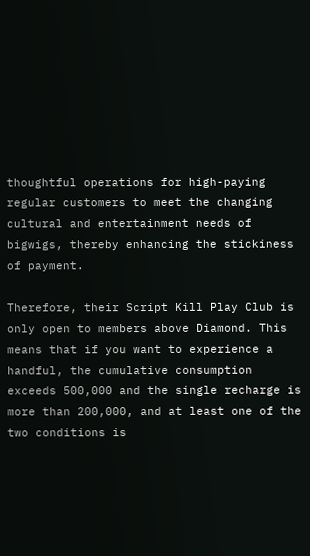thoughtful operations for high-paying regular customers to meet the changing cultural and entertainment needs of bigwigs, thereby enhancing the stickiness of payment.

Therefore, their Script Kill Play Club is only open to members above Diamond. This means that if you want to experience a handful, the cumulative consumption exceeds 500,000 and the single recharge is more than 200,000, and at least one of the two conditions is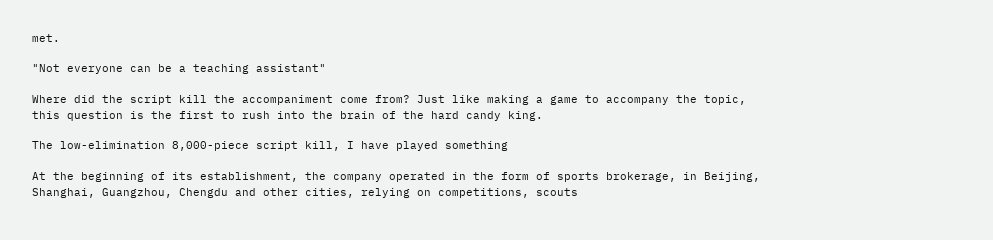met.

"Not everyone can be a teaching assistant"

Where did the script kill the accompaniment come from? Just like making a game to accompany the topic, this question is the first to rush into the brain of the hard candy king.

The low-elimination 8,000-piece script kill, I have played something

At the beginning of its establishment, the company operated in the form of sports brokerage, in Beijing, Shanghai, Guangzhou, Chengdu and other cities, relying on competitions, scouts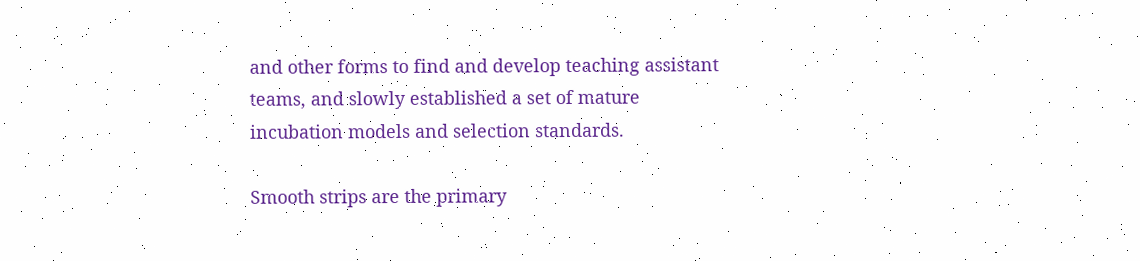and other forms to find and develop teaching assistant teams, and slowly established a set of mature incubation models and selection standards.

Smooth strips are the primary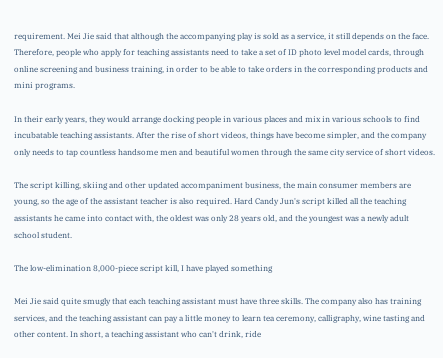requirement. Mei Jie said that although the accompanying play is sold as a service, it still depends on the face. Therefore, people who apply for teaching assistants need to take a set of ID photo level model cards, through online screening and business training, in order to be able to take orders in the corresponding products and mini programs.

In their early years, they would arrange docking people in various places and mix in various schools to find incubatable teaching assistants. After the rise of short videos, things have become simpler, and the company only needs to tap countless handsome men and beautiful women through the same city service of short videos.

The script killing, skiing and other updated accompaniment business, the main consumer members are young, so the age of the assistant teacher is also required. Hard Candy Jun's script killed all the teaching assistants he came into contact with, the oldest was only 28 years old, and the youngest was a newly adult school student.

The low-elimination 8,000-piece script kill, I have played something

Mei Jie said quite smugly that each teaching assistant must have three skills. The company also has training services, and the teaching assistant can pay a little money to learn tea ceremony, calligraphy, wine tasting and other content. In short, a teaching assistant who can't drink, ride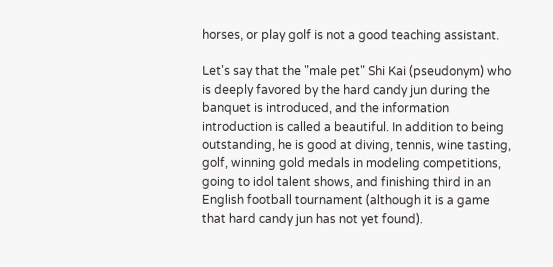horses, or play golf is not a good teaching assistant.

Let's say that the "male pet" Shi Kai (pseudonym) who is deeply favored by the hard candy jun during the banquet is introduced, and the information introduction is called a beautiful. In addition to being outstanding, he is good at diving, tennis, wine tasting, golf, winning gold medals in modeling competitions, going to idol talent shows, and finishing third in an English football tournament (although it is a game that hard candy jun has not yet found).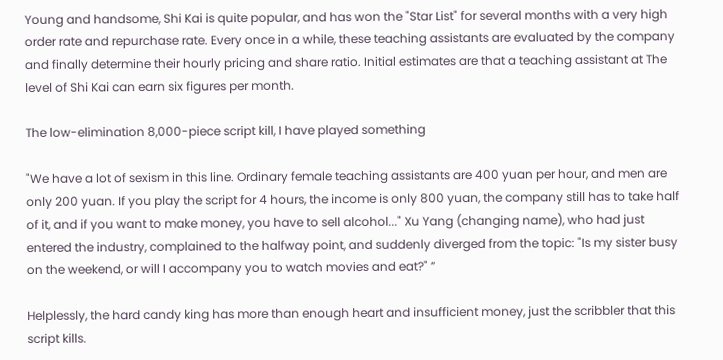Young and handsome, Shi Kai is quite popular, and has won the "Star List" for several months with a very high order rate and repurchase rate. Every once in a while, these teaching assistants are evaluated by the company and finally determine their hourly pricing and share ratio. Initial estimates are that a teaching assistant at The level of Shi Kai can earn six figures per month.

The low-elimination 8,000-piece script kill, I have played something

"We have a lot of sexism in this line. Ordinary female teaching assistants are 400 yuan per hour, and men are only 200 yuan. If you play the script for 4 hours, the income is only 800 yuan, the company still has to take half of it, and if you want to make money, you have to sell alcohol..." Xu Yang (changing name), who had just entered the industry, complained to the halfway point, and suddenly diverged from the topic: "Is my sister busy on the weekend, or will I accompany you to watch movies and eat?" ”

Helplessly, the hard candy king has more than enough heart and insufficient money, just the scribbler that this script kills.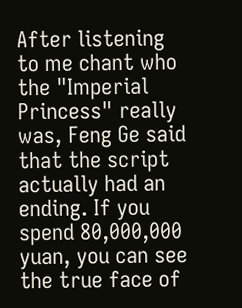After listening to me chant who the "Imperial Princess" really was, Feng Ge said that the script actually had an ending. If you spend 80,000,000 yuan, you can see the true face of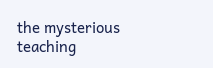the mysterious teaching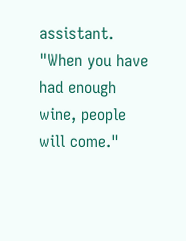assistant. "When you have had enough wine, people will come."